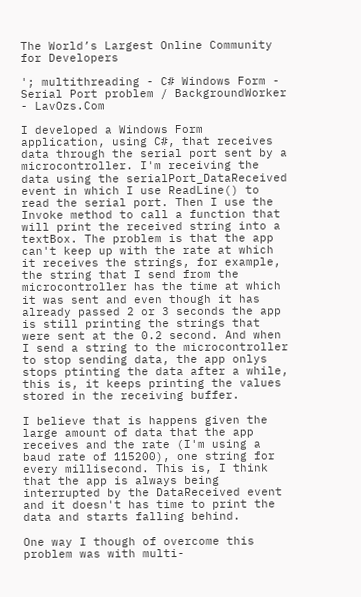The World’s Largest Online Community for Developers

'; multithreading - C# Windows Form - Serial Port problem / BackgroundWorker - LavOzs.Com

I developed a Windows Form application, using C#, that receives data through the serial port sent by a microcontroller. I'm receiving the data using the serialPort_DataReceived event in which I use ReadLine() to read the serial port. Then I use the Invoke method to call a function that will print the received string into a textBox. The problem is that the app can't keep up with the rate at which it receives the strings, for example, the string that I send from the microcontroller has the time at which it was sent and even though it has already passed 2 or 3 seconds the app is still printing the strings that were sent at the 0.2 second. And when I send a string to the microcontroller to stop sending data, the app onlys stops ptinting the data after a while, this is, it keeps printing the values stored in the receiving buffer.

I believe that is happens given the large amount of data that the app receives and the rate (I'm using a baud rate of 115200), one string for every millisecond. This is, I think that the app is always being interrupted by the DataReceived event and it doesn't has time to print the data and starts falling behind.

One way I though of overcome this problem was with multi-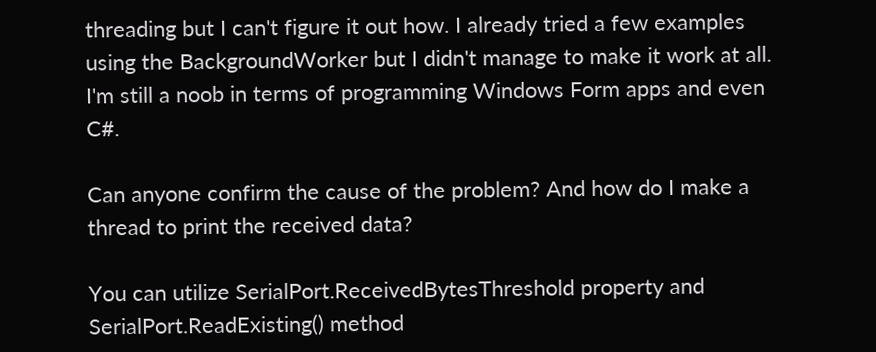threading but I can't figure it out how. I already tried a few examples using the BackgroundWorker but I didn't manage to make it work at all. I'm still a noob in terms of programming Windows Form apps and even C#.

Can anyone confirm the cause of the problem? And how do I make a thread to print the received data?

You can utilize SerialPort.ReceivedBytesThreshold property and SerialPort.ReadExisting() method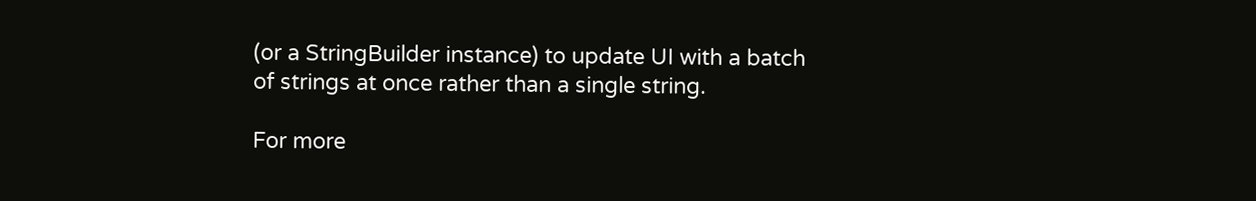(or a StringBuilder instance) to update UI with a batch of strings at once rather than a single string.

For more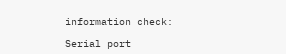information check:

Serial port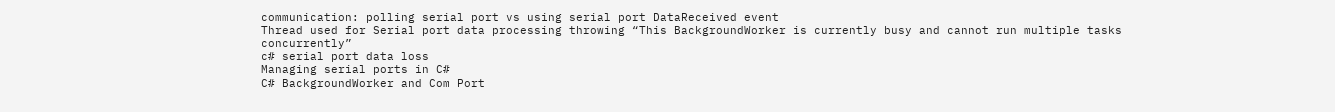communication: polling serial port vs using serial port DataReceived event
Thread used for Serial port data processing throwing “This BackgroundWorker is currently busy and cannot run multiple tasks concurrently”
c# serial port data loss
Managing serial ports in C#
C# BackgroundWorker and Com Port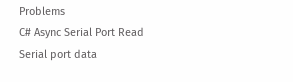Problems
C# Async Serial Port Read
Serial port data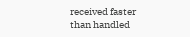received faster than handled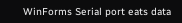WinForms Serial port eats data